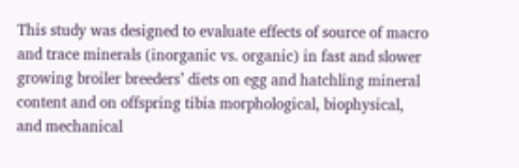This study was designed to evaluate effects of source of macro and trace minerals (inorganic vs. organic) in fast and slower growing broiler breeders’ diets on egg and hatchling mineral content and on offspring tibia morphological, biophysical, and mechanical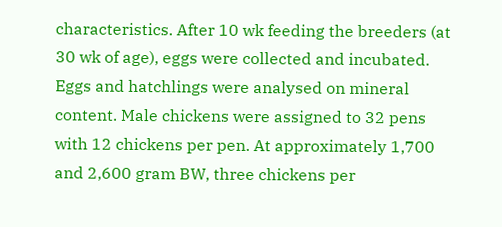characteristics. After 10 wk feeding the breeders (at 30 wk of age), eggs were collected and incubated. Eggs and hatchlings were analysed on mineral content. Male chickens were assigned to 32 pens with 12 chickens per pen. At approximately 1,700 and 2,600 gram BW, three chickens per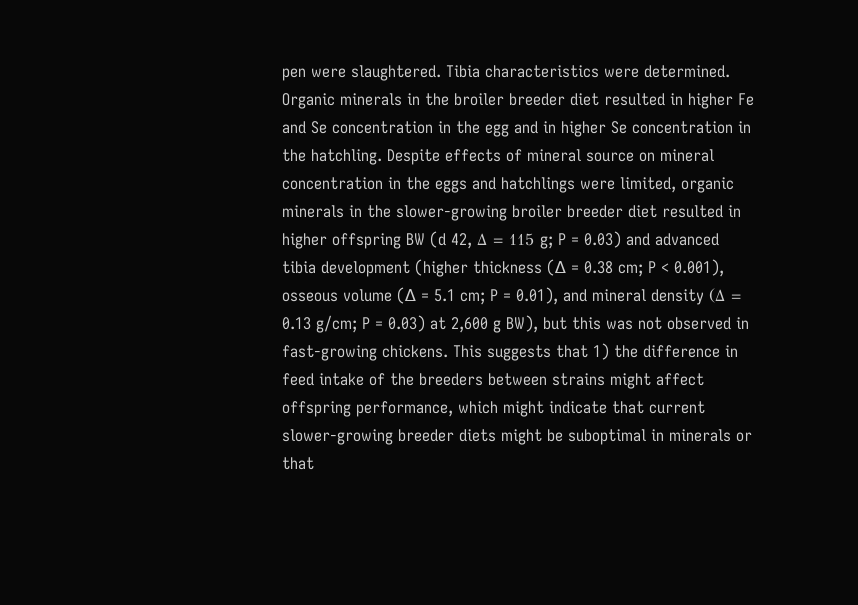pen were slaughtered. Tibia characteristics were determined. Organic minerals in the broiler breeder diet resulted in higher Fe and Se concentration in the egg and in higher Se concentration in the hatchling. Despite effects of mineral source on mineral concentration in the eggs and hatchlings were limited, organic minerals in the slower-growing broiler breeder diet resulted in higher offspring BW (d 42, Δ = 115 g; P = 0.03) and advanced tibia development (higher thickness (∆ = 0.38 cm; P < 0.001), osseous volume (∆ = 5.1 cm; P = 0.01), and mineral density (Δ = 0.13 g/cm; P = 0.03) at 2,600 g BW), but this was not observed in fast-growing chickens. This suggests that 1) the difference in feed intake of the breeders between strains might affect offspring performance, which might indicate that current slower-growing breeder diets might be suboptimal in minerals or that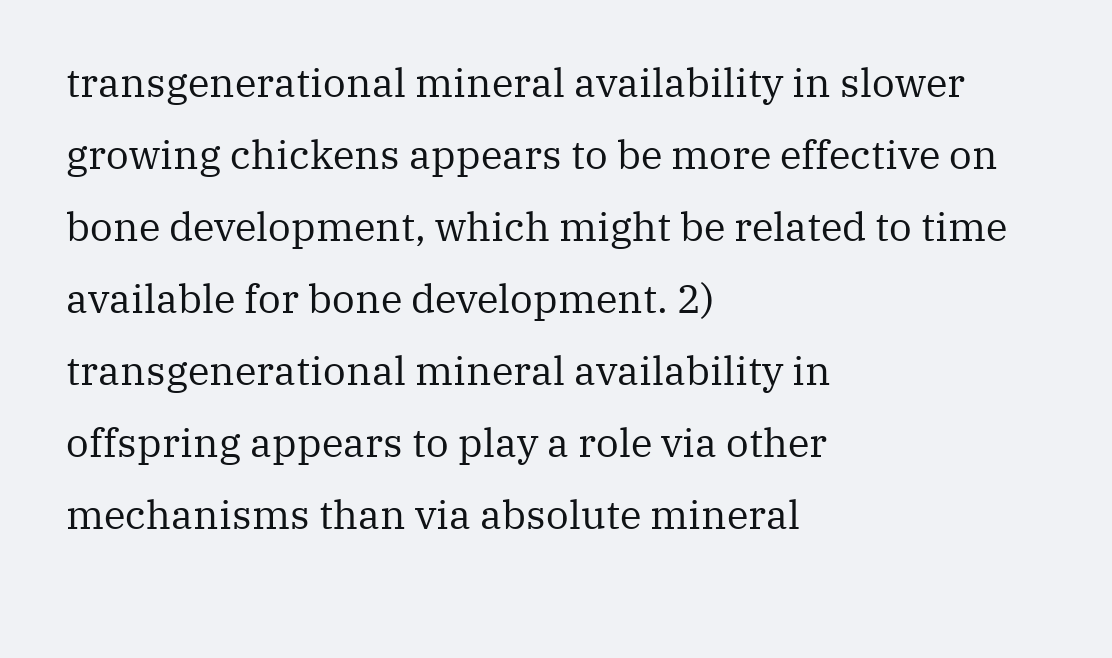transgenerational mineral availability in slower growing chickens appears to be more effective on bone development, which might be related to time available for bone development. 2) transgenerational mineral availability in offspring appears to play a role via other mechanisms than via absolute mineral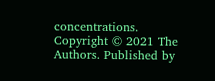concentrations.
Copyright © 2021 The Authors. Published by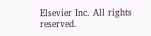Elsevier Inc. All rights reserved.